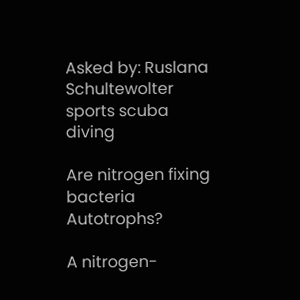Asked by: Ruslana Schultewolter
sports scuba diving

Are nitrogen fixing bacteria Autotrophs?

A nitrogen-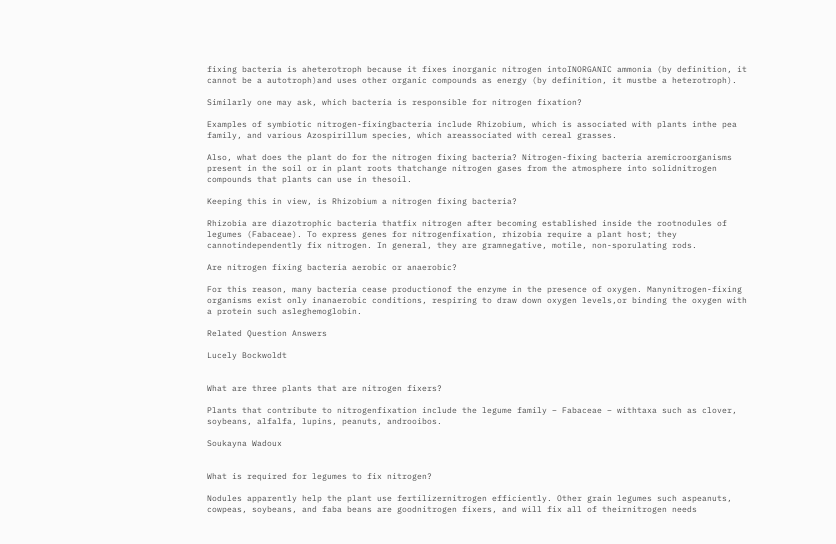fixing bacteria is aheterotroph because it fixes inorganic nitrogen intoINORGANIC ammonia (by definition, it cannot be a autotroph)and uses other organic compounds as energy (by definition, it mustbe a heterotroph).

Similarly one may ask, which bacteria is responsible for nitrogen fixation?

Examples of symbiotic nitrogen-fixingbacteria include Rhizobium, which is associated with plants inthe pea family, and various Azospirillum species, which areassociated with cereal grasses.

Also, what does the plant do for the nitrogen fixing bacteria? Nitrogen-fixing bacteria aremicroorganisms present in the soil or in plant roots thatchange nitrogen gases from the atmosphere into solidnitrogen compounds that plants can use in thesoil.

Keeping this in view, is Rhizobium a nitrogen fixing bacteria?

Rhizobia are diazotrophic bacteria thatfix nitrogen after becoming established inside the rootnodules of legumes (Fabaceae). To express genes for nitrogenfixation, rhizobia require a plant host; they cannotindependently fix nitrogen. In general, they are gramnegative, motile, non-sporulating rods.

Are nitrogen fixing bacteria aerobic or anaerobic?

For this reason, many bacteria cease productionof the enzyme in the presence of oxygen. Manynitrogen-fixing organisms exist only inanaerobic conditions, respiring to draw down oxygen levels,or binding the oxygen with a protein such asleghemoglobin.

Related Question Answers

Lucely Bockwoldt


What are three plants that are nitrogen fixers?

Plants that contribute to nitrogenfixation include the legume family – Fabaceae – withtaxa such as clover, soybeans, alfalfa, lupins, peanuts, androoibos.

Soukayna Wadoux


What is required for legumes to fix nitrogen?

Nodules apparently help the plant use fertilizernitrogen efficiently. Other grain legumes such aspeanuts, cowpeas, soybeans, and faba beans are goodnitrogen fixers, and will fix all of theirnitrogen needs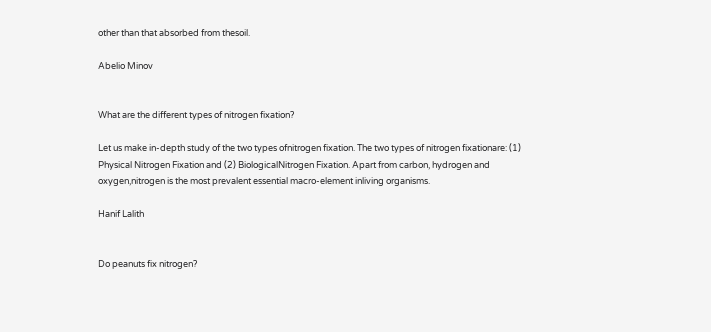other than that absorbed from thesoil.

Abelio Minov


What are the different types of nitrogen fixation?

Let us make in-depth study of the two types ofnitrogen fixation. The two types of nitrogen fixationare: (1) Physical Nitrogen Fixation and (2) BiologicalNitrogen Fixation. Apart from carbon, hydrogen and oxygen,nitrogen is the most prevalent essential macro-element inliving organisms.

Hanif Lalith


Do peanuts fix nitrogen?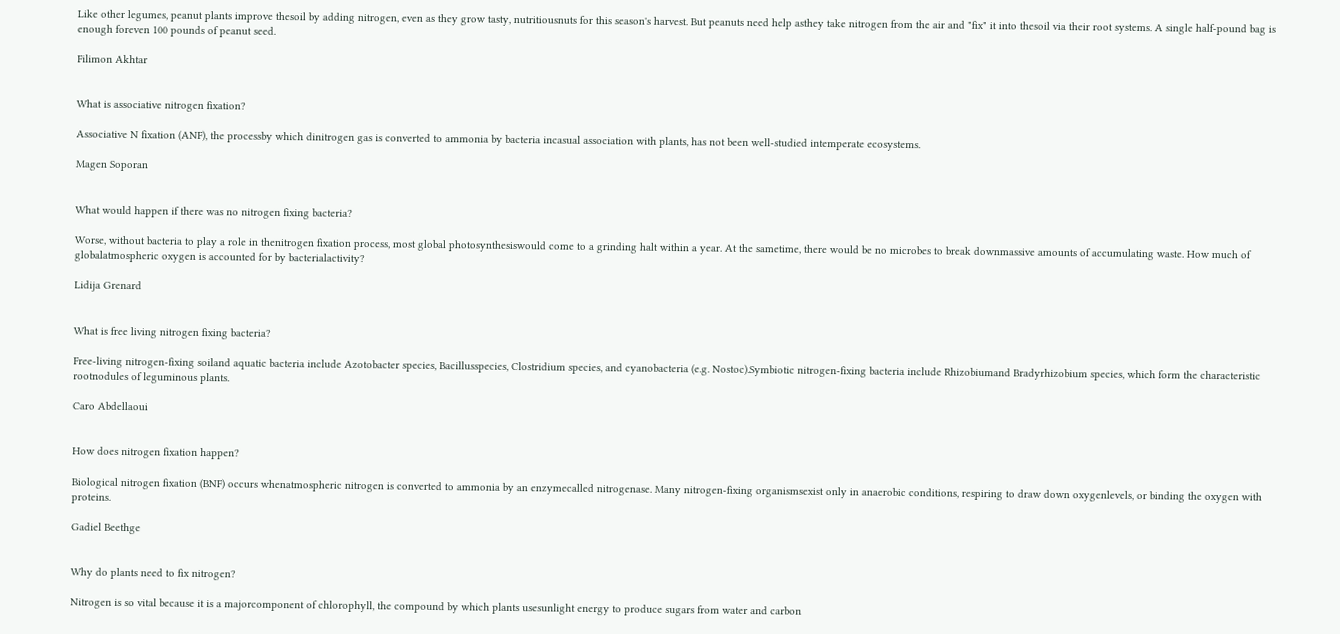Like other legumes, peanut plants improve thesoil by adding nitrogen, even as they grow tasty, nutritiousnuts for this season's harvest. But peanuts need help asthey take nitrogen from the air and "fix" it into thesoil via their root systems. A single half-pound bag is enough foreven 100 pounds of peanut seed.

Filimon Akhtar


What is associative nitrogen fixation?

Associative N fixation (ANF), the processby which dinitrogen gas is converted to ammonia by bacteria incasual association with plants, has not been well-studied intemperate ecosystems.

Magen Soporan


What would happen if there was no nitrogen fixing bacteria?

Worse, without bacteria to play a role in thenitrogen fixation process, most global photosynthesiswould come to a grinding halt within a year. At the sametime, there would be no microbes to break downmassive amounts of accumulating waste. How much of globalatmospheric oxygen is accounted for by bacterialactivity?

Lidija Grenard


What is free living nitrogen fixing bacteria?

Free-living nitrogen-fixing soiland aquatic bacteria include Azotobacter species, Bacillusspecies, Clostridium species, and cyanobacteria (e.g. Nostoc).Symbiotic nitrogen-fixing bacteria include Rhizobiumand Bradyrhizobium species, which form the characteristic rootnodules of leguminous plants.

Caro Abdellaoui


How does nitrogen fixation happen?

Biological nitrogen fixation (BNF) occurs whenatmospheric nitrogen is converted to ammonia by an enzymecalled nitrogenase. Many nitrogen-fixing organismsexist only in anaerobic conditions, respiring to draw down oxygenlevels, or binding the oxygen with proteins.

Gadiel Beethge


Why do plants need to fix nitrogen?

Nitrogen is so vital because it is a majorcomponent of chlorophyll, the compound by which plants usesunlight energy to produce sugars from water and carbon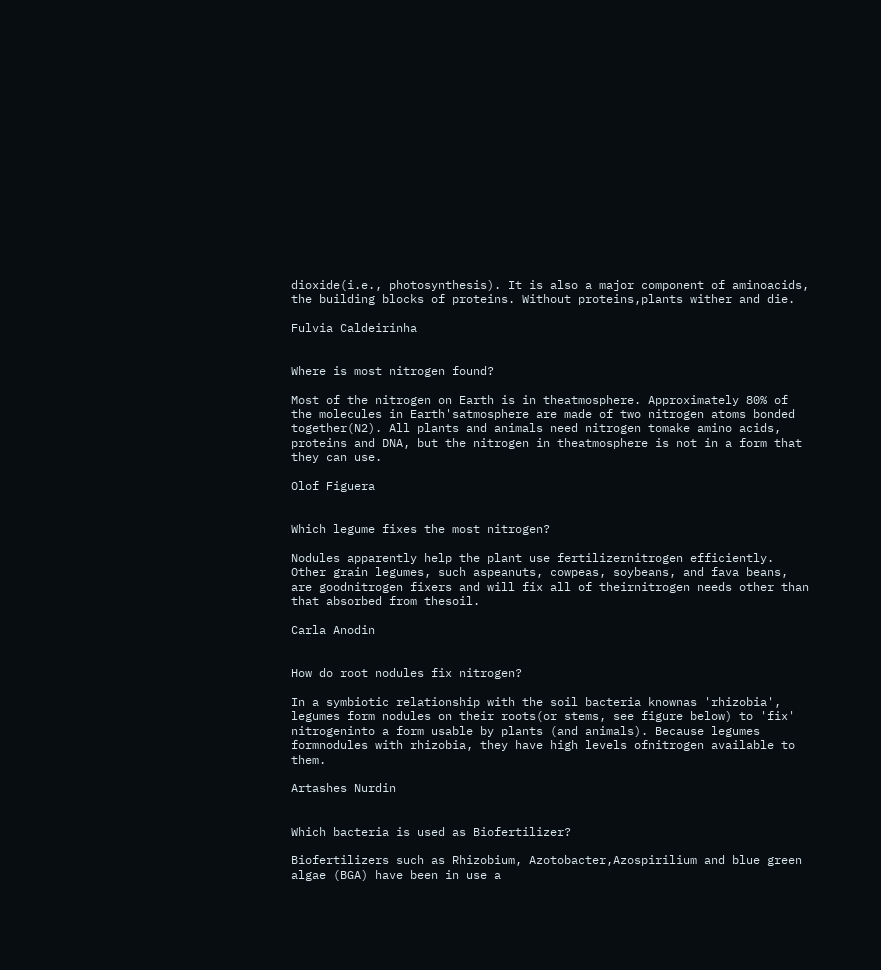dioxide(i.e., photosynthesis). It is also a major component of aminoacids, the building blocks of proteins. Without proteins,plants wither and die.

Fulvia Caldeirinha


Where is most nitrogen found?

Most of the nitrogen on Earth is in theatmosphere. Approximately 80% of the molecules in Earth'satmosphere are made of two nitrogen atoms bonded together(N2). All plants and animals need nitrogen tomake amino acids, proteins and DNA, but the nitrogen in theatmosphere is not in a form that they can use.

Olof Figuera


Which legume fixes the most nitrogen?

Nodules apparently help the plant use fertilizernitrogen efficiently. Other grain legumes, such aspeanuts, cowpeas, soybeans, and fava beans, are goodnitrogen fixers and will fix all of theirnitrogen needs other than that absorbed from thesoil.

Carla Anodin


How do root nodules fix nitrogen?

In a symbiotic relationship with the soil bacteria knownas 'rhizobia', legumes form nodules on their roots(or stems, see figure below) to 'fix' nitrogeninto a form usable by plants (and animals). Because legumes formnodules with rhizobia, they have high levels ofnitrogen available to them.

Artashes Nurdin


Which bacteria is used as Biofertilizer?

Biofertilizers such as Rhizobium, Azotobacter,Azospirilium and blue green algae (BGA) have been in use a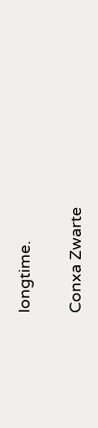longtime.

Conxa Zwarte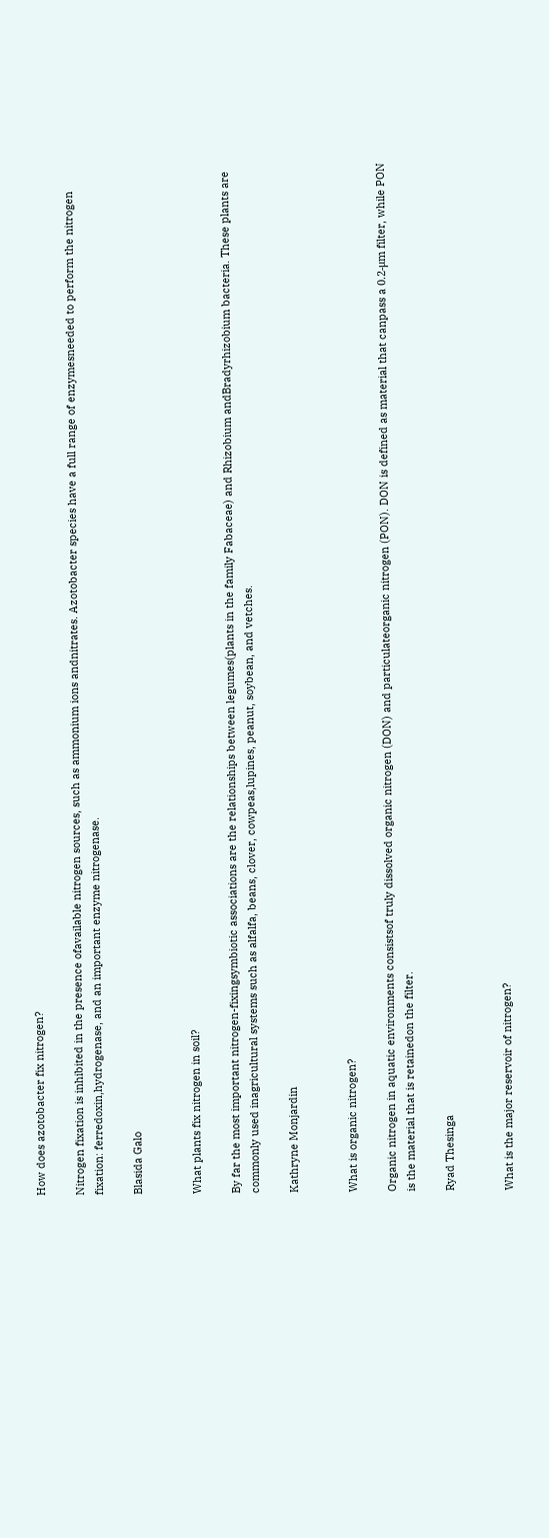How does azotobacter fix nitrogen?

Nitrogen fixation is inhibited in the presence ofavailable nitrogen sources, such as ammonium ions andnitrates. Azotobacter species have a full range of enzymesneeded to perform the nitrogen fixation: ferredoxin,hydrogenase, and an important enzyme nitrogenase.

Blasida Galo


What plants fix nitrogen in soil?

By far the most important nitrogen-fixingsymbiotic associations are the relationships between legumes(plants in the family Fabaceae) and Rhizobium andBradyrhizobium bacteria. These plants are commonly used inagricultural systems such as alfalfa, beans, clover, cowpeas,lupines, peanut, soybean, and vetches.

Kathryne Monjardin


What is organic nitrogen?

Organic nitrogen in aquatic environments consistsof truly dissolved organic nitrogen (DON) and particulateorganic nitrogen (PON). DON is defined as material that canpass a 0.2-μm filter, while PON is the material that is retainedon the filter.

Ryad Thesinga


What is the major reservoir of nitrogen?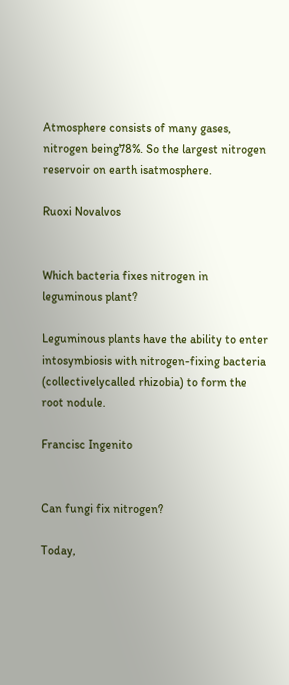Atmosphere consists of many gases, nitrogen being78%. So the largest nitrogen reservoir on earth isatmosphere.

Ruoxi Novalvos


Which bacteria fixes nitrogen in leguminous plant?

Leguminous plants have the ability to enter intosymbiosis with nitrogen-fixing bacteria (collectivelycalled rhizobia) to form the root nodule.

Francisc Ingenito


Can fungi fix nitrogen?

Today,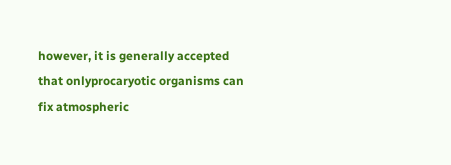however, it is generally accepted that onlyprocaryotic organisms can fix atmospheric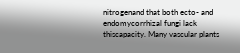nitrogenand that both ecto- and endomycorrhizal fungi lack thiscapacity. Many vascular plants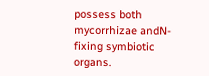possess both mycorrhizae andN-fixing symbiotic organs.